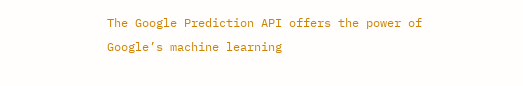The Google Prediction API offers the power of Google’s machine learning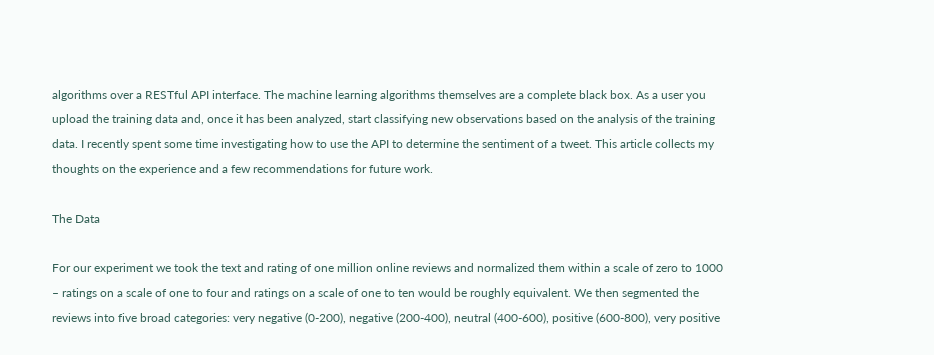algorithms over a RESTful API interface. The machine learning algorithms themselves are a complete black box. As a user you upload the training data and, once it has been analyzed, start classifying new observations based on the analysis of the training data. I recently spent some time investigating how to use the API to determine the sentiment of a tweet. This article collects my thoughts on the experience and a few recommendations for future work.

The Data

For our experiment we took the text and rating of one million online reviews and normalized them within a scale of zero to 1000 – ratings on a scale of one to four and ratings on a scale of one to ten would be roughly equivalent. We then segmented the reviews into five broad categories: very negative (0-200), negative (200-400), neutral (400-600), positive (600-800), very positive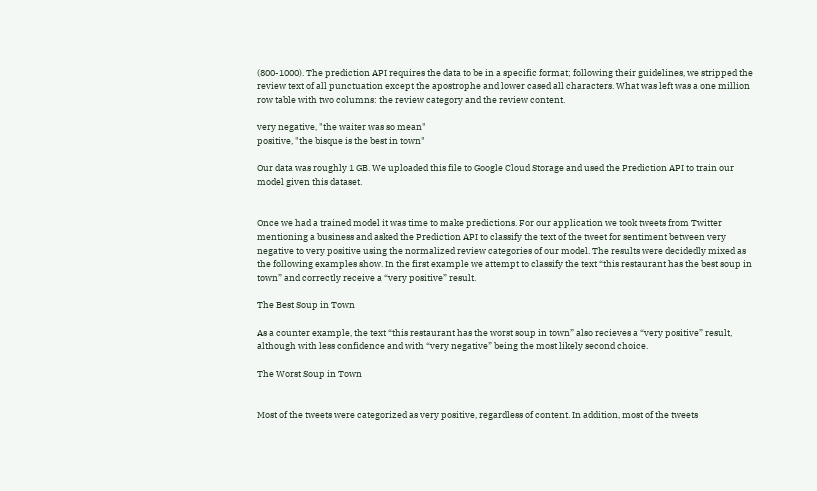(800-1000). The prediction API requires the data to be in a specific format; following their guidelines, we stripped the review text of all punctuation except the apostrophe and lower cased all characters. What was left was a one million row table with two columns: the review category and the review content.

very negative, "the waiter was so mean"
positive, "the bisque is the best in town"

Our data was roughly 1 GB. We uploaded this file to Google Cloud Storage and used the Prediction API to train our model given this dataset.


Once we had a trained model it was time to make predictions. For our application we took tweets from Twitter mentioning a business and asked the Prediction API to classify the text of the tweet for sentiment between very negative to very positive using the normalized review categories of our model. The results were decidedly mixed as the following examples show. In the first example we attempt to classify the text “this restaurant has the best soup in town” and correctly receive a “very positive” result.

The Best Soup in Town

As a counter example, the text “this restaurant has the worst soup in town” also recieves a “very positive” result, although with less confidence and with “very negative” being the most likely second choice.

The Worst Soup in Town


Most of the tweets were categorized as very positive, regardless of content. In addition, most of the tweets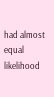had almost equal likelihood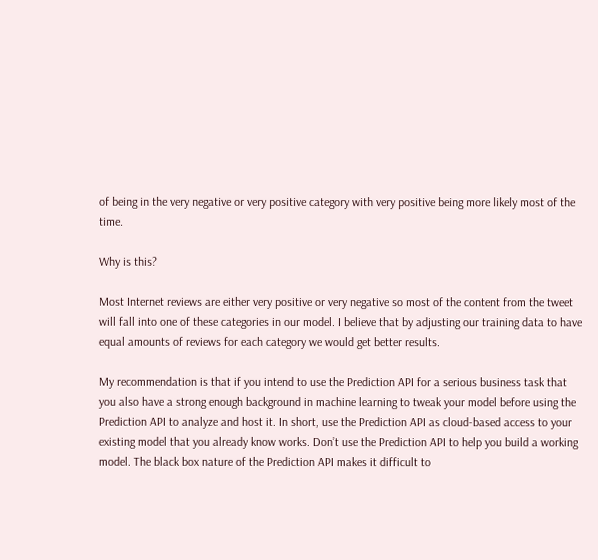of being in the very negative or very positive category with very positive being more likely most of the time.

Why is this?

Most Internet reviews are either very positive or very negative so most of the content from the tweet will fall into one of these categories in our model. I believe that by adjusting our training data to have equal amounts of reviews for each category we would get better results.

My recommendation is that if you intend to use the Prediction API for a serious business task that you also have a strong enough background in machine learning to tweak your model before using the Prediction API to analyze and host it. In short, use the Prediction API as cloud-based access to your existing model that you already know works. Don’t use the Prediction API to help you build a working model. The black box nature of the Prediction API makes it difficult to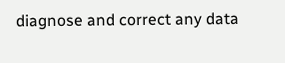diagnose and correct any data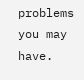problems you may have.